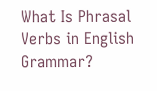What Is Phrasal Verbs in English Grammar?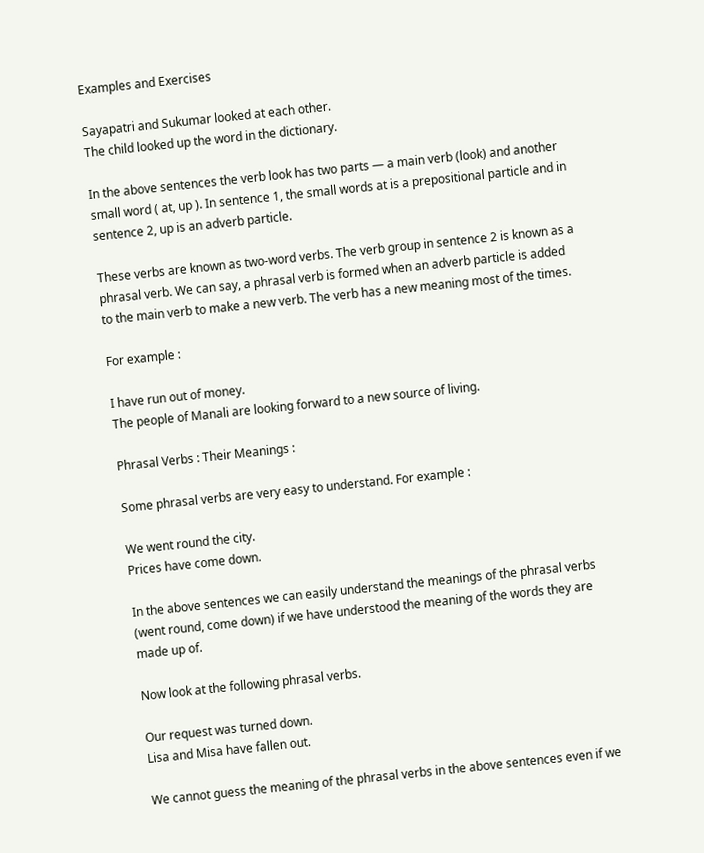Examples and Exercises

Sayapatri and Sukumar looked at each other.
The child looked up the word in the dictionary.

In the above sentences the verb look has two parts — a main verb (look) and another small word ( at, up ). In sentence 1, the small words at is a prepositional particle and in sentence 2, up is an adverb particle.

These verbs are known as two-word verbs. The verb group in sentence 2 is known as a phrasal verb. We can say, a phrasal verb is formed when an adverb particle is added to the main verb to make a new verb. The verb has a new meaning most of the times.

For example :

I have run out of money.
The people of Manali are looking forward to a new source of living.

Phrasal Verbs : Their Meanings :

Some phrasal verbs are very easy to understand. For example :

We went round the city.
Prices have come down.

In the above sentences we can easily understand the meanings of the phrasal verbs (went round, come down) if we have understood the meaning of the words they are made up of.

Now look at the following phrasal verbs.

Our request was turned down.
Lisa and Misa have fallen out.

We cannot guess the meaning of the phrasal verbs in the above sentences even if we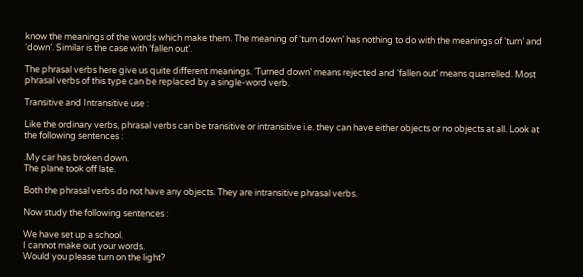know the meanings of the words which make them. The meaning of ‘turn down’ has nothing to do with the meanings of ‘turn’ and ‘down’. Similar is the case with ‘fallen out’.

The phrasal verbs here give us quite different meanings. ‘Turned down’ means rejected and ‘fallen out’ means quarrelled. Most phrasal verbs of this type can be replaced by a single-word verb.

Transitive and Intransitive use :

Like the ordinary verbs, phrasal verbs can be transitive or intransitive i.e. they can have either objects or no objects at all. Look at the following sentences :

.My car has broken down.
The plane took off late.

Both the phrasal verbs do not have any objects. They are intransitive phrasal verbs.

Now study the following sentences :

We have set up a school.
I cannot make out your words.
Would you please turn on the light?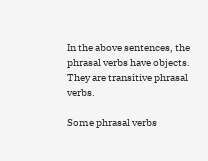In the above sentences, the phrasal verbs have objects. They are transitive phrasal verbs.

Some phrasal verbs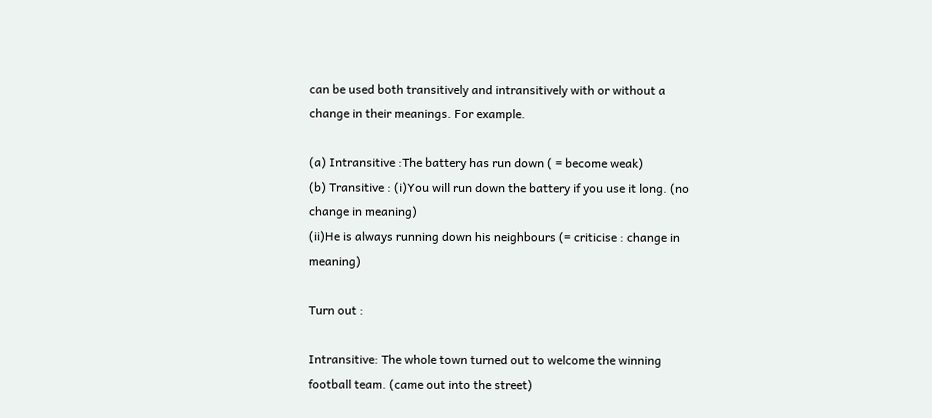can be used both transitively and intransitively with or without a change in their meanings. For example.

(a) Intransitive :The battery has run down ( = become weak)
(b) Transitive : (i)You will run down the battery if you use it long. (no change in meaning)
(ii)He is always running down his neighbours (= criticise : change in meaning)

Turn out :

Intransitive: The whole town turned out to welcome the winning football team. (came out into the street)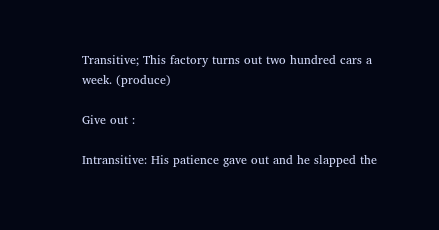Transitive; This factory turns out two hundred cars a week. (produce)

Give out :

Intransitive: His patience gave out and he slapped the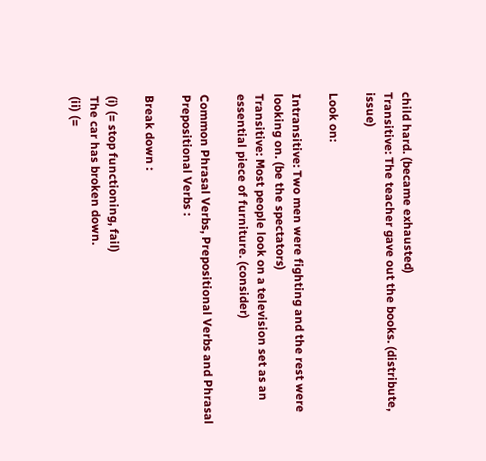child hard. (became exhausted)
Transitive: The teacher gave out the books. (distribute, issue)

Look on:

Intransitive: Two men were fighting and the rest were looking on. (be the spectators)
Transitive: Most people look on a television set as an essential piece of furniture. (consider)

Common Phrasal Verbs, Prepositional Verbs and Phrasal Prepositional Verbs :

Break down :

(i) (= stop functioning, fail)
The car has broken down.
(ii) (=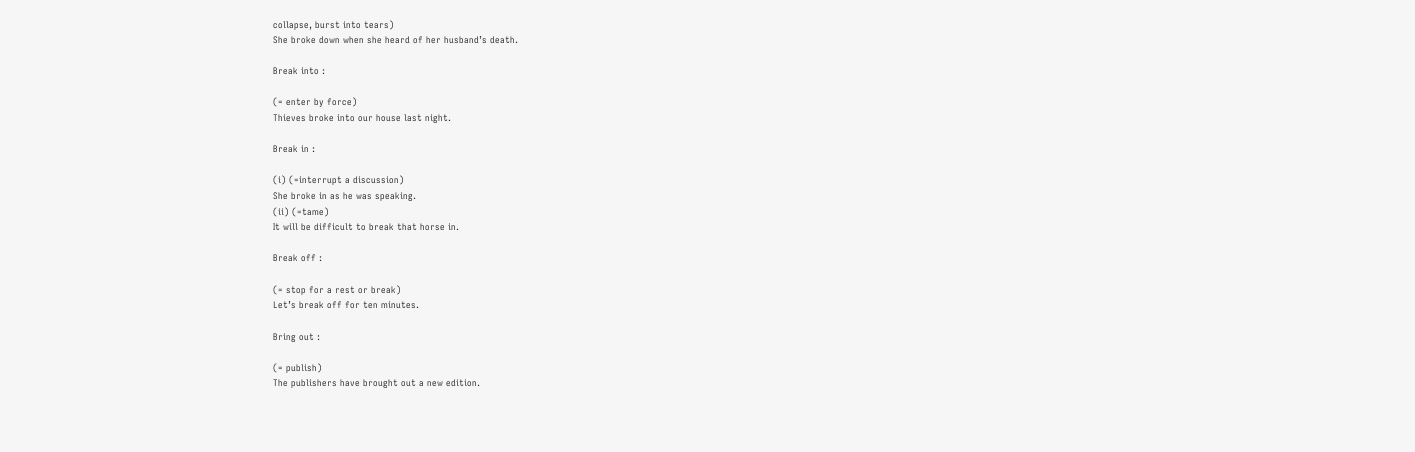collapse, burst into tears)
She broke down when she heard of her husband’s death.

Break into :

(= enter by force)
Thieves broke into our house last night.

Break in :

(i) (=interrupt a discussion)
She broke in as he was speaking.
(ii) (=tame)
It will be difficult to break that horse in.

Break off :

(= stop for a rest or break)
Let’s break off for ten minutes.

Bring out :

(= publish)
The publishers have brought out a new edition.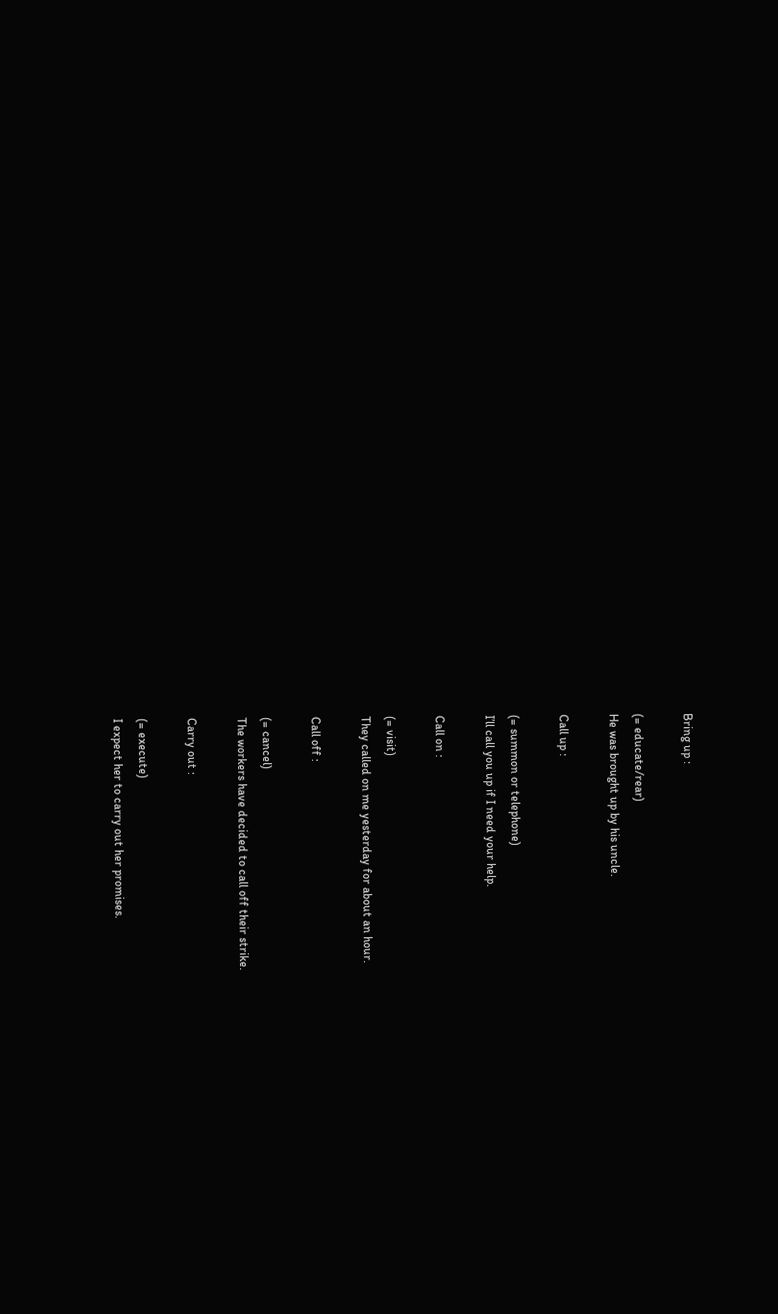Bring up :

(= educate/rear)
He was brought up by his uncle.

Call up :

(= summon or telephone)
I’ll call you up if I need your help.

Call on :

(= visit)
They called on me yesterday for about an hour.

Call off :

(= cancel)
The workers have decided to call off their strike.

Carry out :

(= execute)
I expect her to carry out her promises.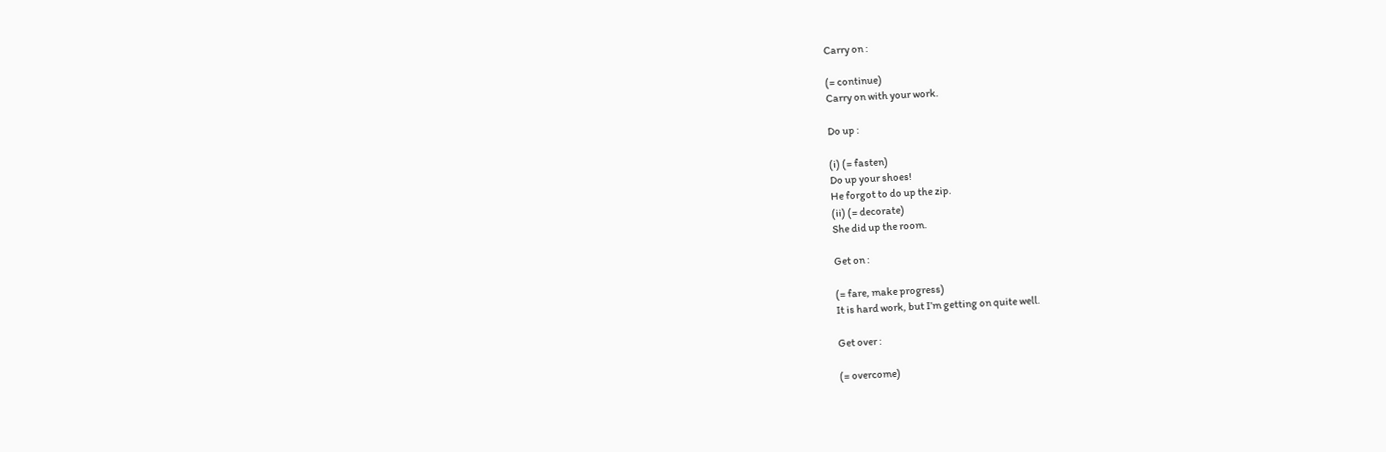Carry on :

(= continue)
Carry on with your work.

Do up :

(i) (= fasten)
Do up your shoes!
He forgot to do up the zip.
(ii) (= decorate)
She did up the room.

Get on :

(= fare, make progress)
It is hard work, but I’m getting on quite well.

Get over :

(= overcome)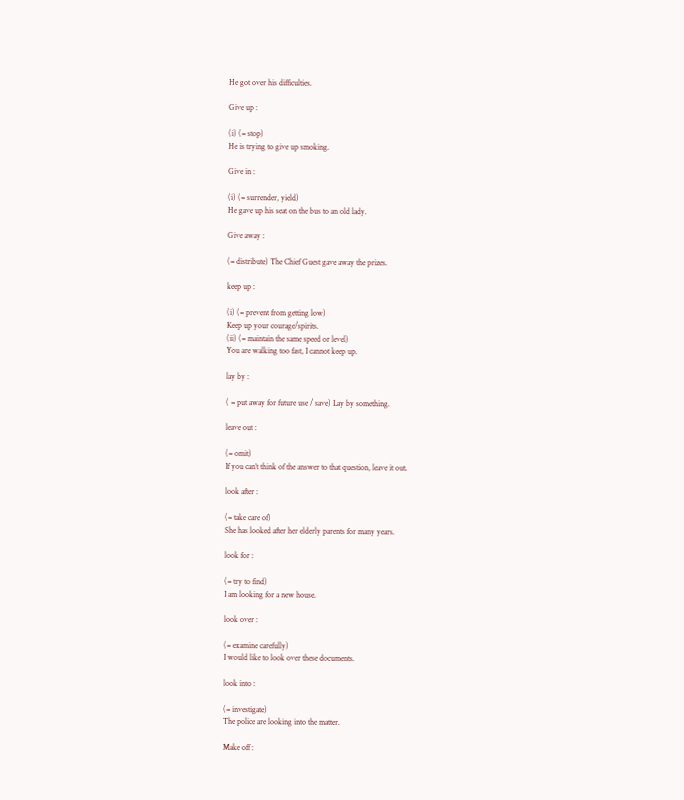He got over his difficulties.

Give up :

(i) (= stop)
He is trying to give up smoking.

Give in :

(i) (= surrender, yield)
He gave up his seat on the bus to an old lady.

Give away :

(= distribute) The Chief Guest gave away the prizes.

keep up :

(i) (= prevent from getting low)
Keep up your courage/spirits.
(ii) (= maintain the same speed or level)
You are walking too fast, I cannot keep up.

lay by :

( = put away for future use / save) Lay by something.

leave out :

(= omit)
If you can’t think of the answer to that question, leave it out.

look after :

(= take care of)
She has looked after her elderly parents for many years.

look for :

(= try to find)
I am looking for a new house.

look over :

(= examine carefully)
I would like to look over these documents.

look into :

(= investigate)
The police are looking into the matter.

Make off :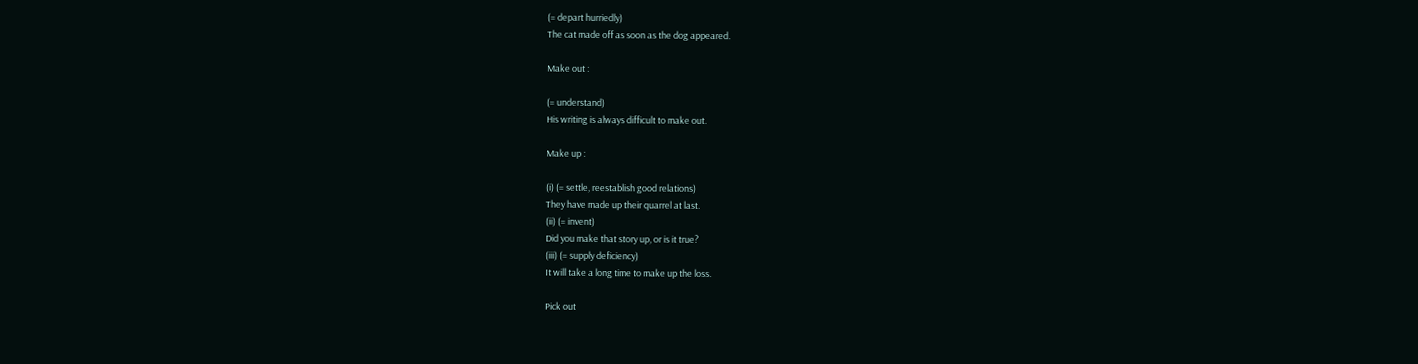(= depart hurriedly)
The cat made off as soon as the dog appeared.

Make out :

(= understand)
His writing is always difficult to make out.

Make up :

(i) (= settle, reestablish good relations)
They have made up their quarrel at last.
(ii) (= invent)
Did you make that story up, or is it true?
(iii) (= supply deficiency)
It will take a long time to make up the loss.

Pick out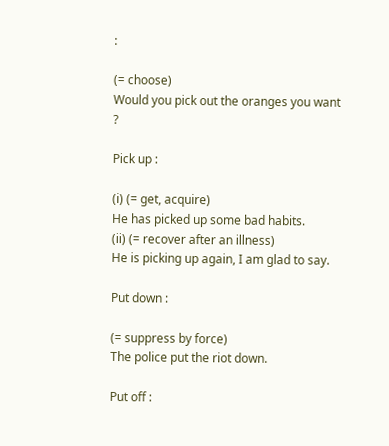:

(= choose)
Would you pick out the oranges you want ?

Pick up :

(i) (= get, acquire)
He has picked up some bad habits.
(ii) (= recover after an illness)
He is picking up again, I am glad to say.

Put down :

(= suppress by force)
The police put the riot down.

Put off :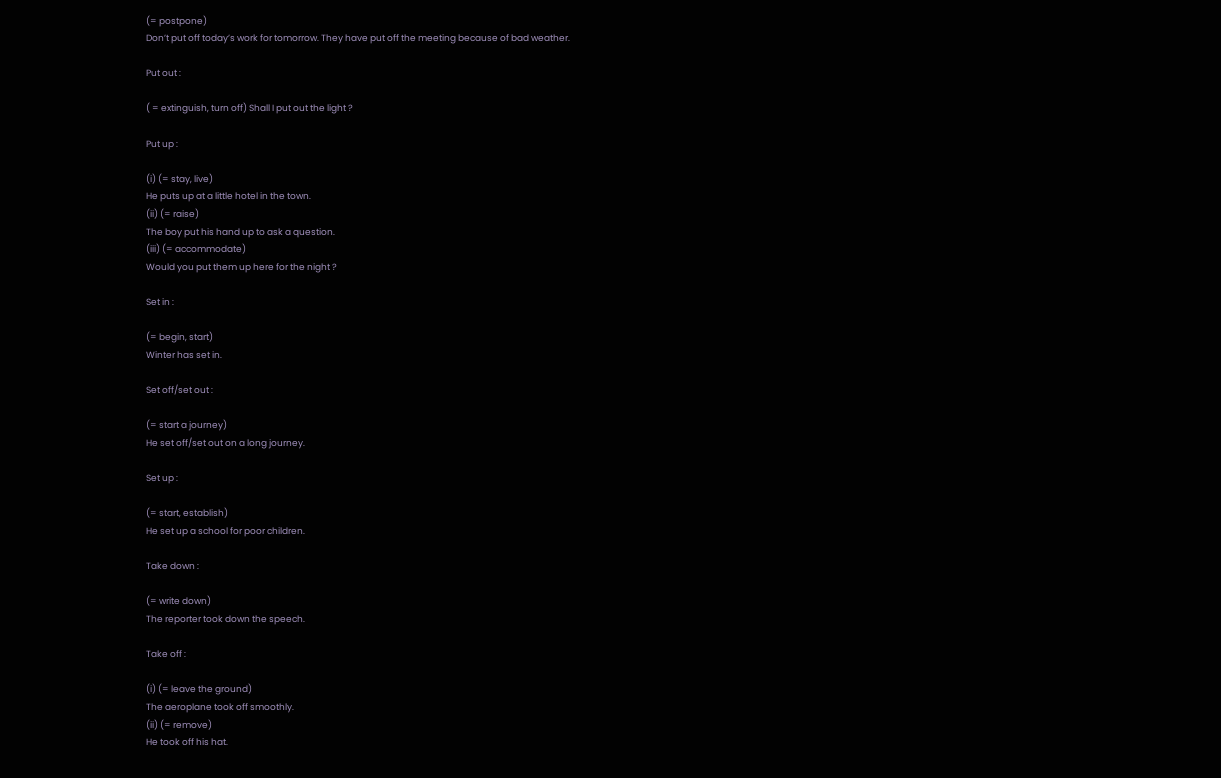(= postpone)
Don’t put off today’s work for tomorrow. They have put off the meeting because of bad weather.

Put out :

( = extinguish, turn off) Shall I put out the light ?

Put up :

(i) (= stay, live)
He puts up at a little hotel in the town.
(ii) (= raise)
The boy put his hand up to ask a question.
(iii) (= accommodate)
Would you put them up here for the night ?

Set in :

(= begin, start)
Winter has set in.

Set off/set out :

(= start a journey)
He set off/set out on a long journey.

Set up :

(= start, establish)
He set up a school for poor children.

Take down :

(= write down)
The reporter took down the speech.

Take off :

(i) (= leave the ground)
The aeroplane took off smoothly.
(ii) (= remove)
He took off his hat.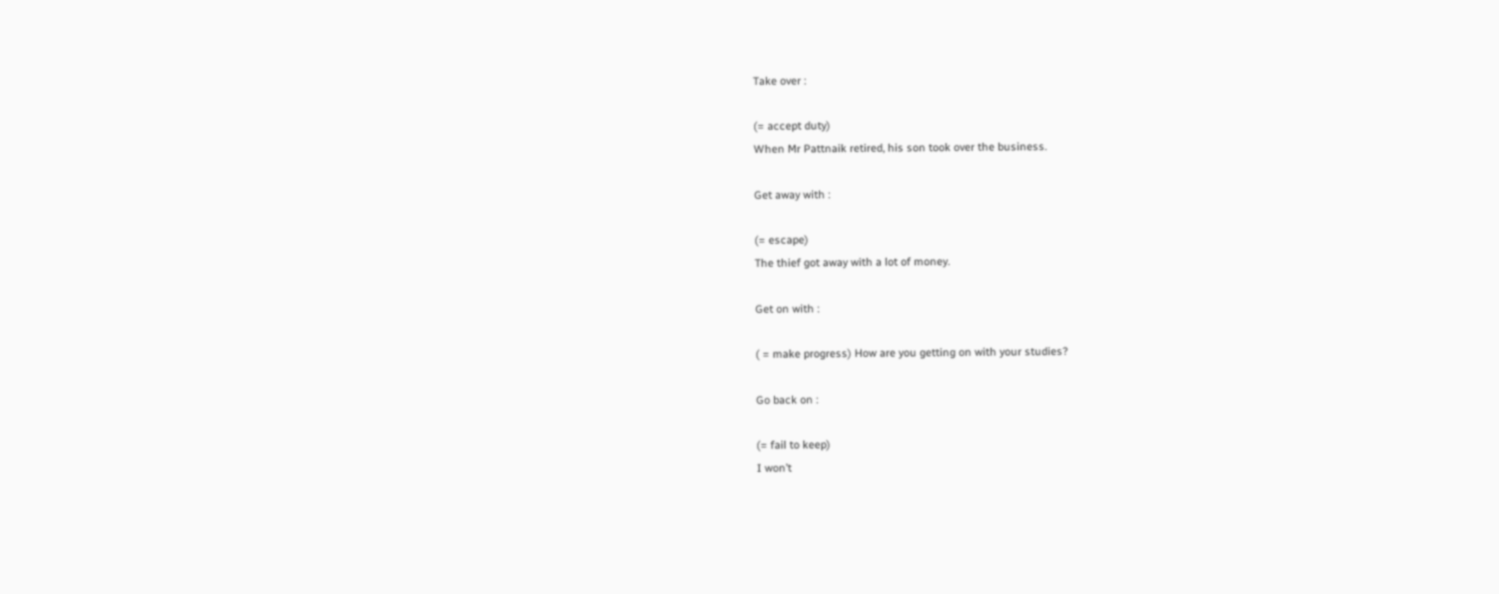Take over :

(= accept duty)
When Mr Pattnaik retired, his son took over the business.

Get away with :

(= escape)
The thief got away with a lot of money.

Get on with :

( = make progress) How are you getting on with your studies?

Go back on :

(= fail to keep)
I won’t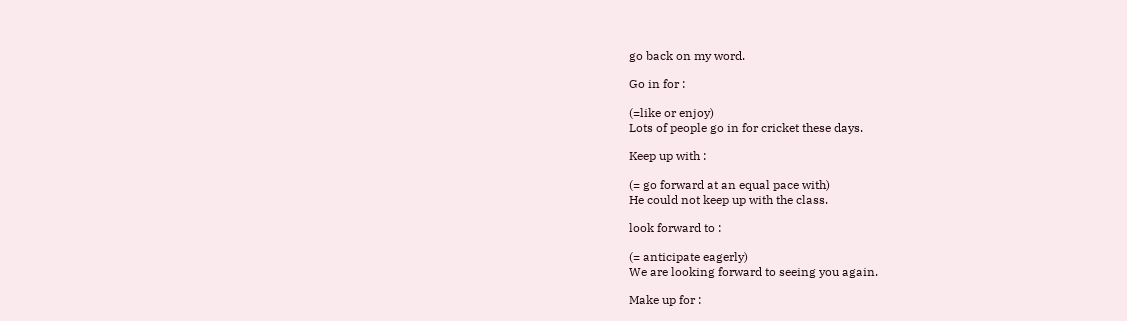go back on my word.

Go in for :

(=like or enjoy)
Lots of people go in for cricket these days.

Keep up with :

(= go forward at an equal pace with)
He could not keep up with the class.

look forward to :

(= anticipate eagerly)
We are looking forward to seeing you again.

Make up for :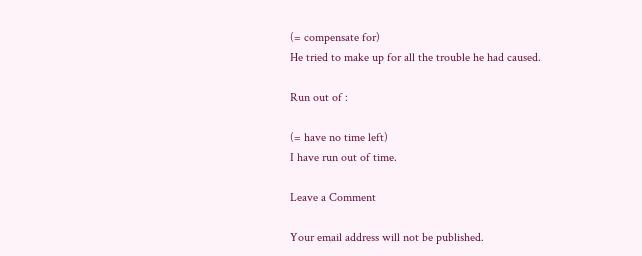(= compensate for)
He tried to make up for all the trouble he had caused.

Run out of :

(= have no time left)
I have run out of time.

Leave a Comment

Your email address will not be published.